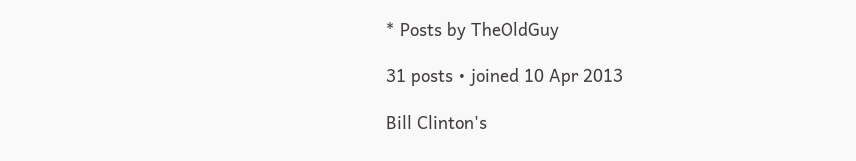* Posts by TheOldGuy

31 posts • joined 10 Apr 2013

Bill Clinton's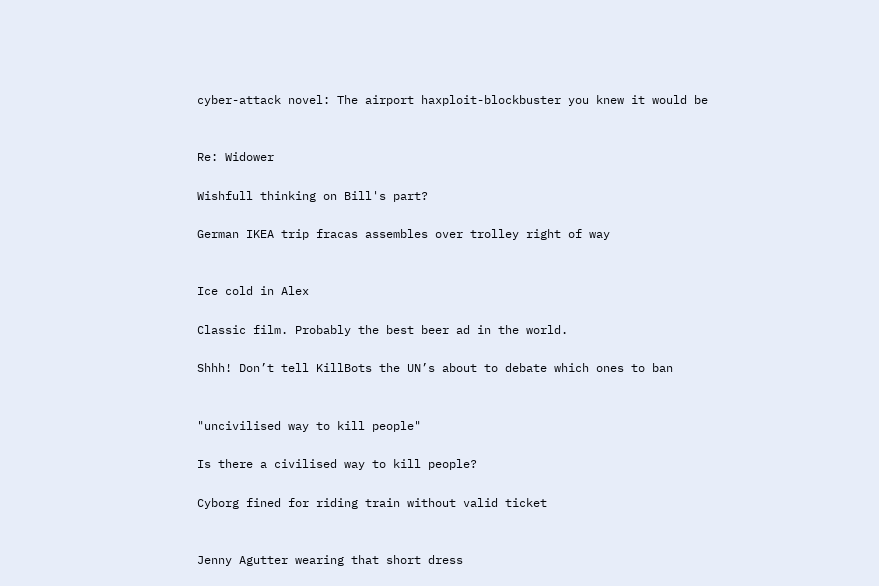cyber-attack novel: The airport haxploit-blockbuster you knew it would be


Re: Widower

Wishfull thinking on Bill's part?

German IKEA trip fracas assembles over trolley right of way


Ice cold in Alex

Classic film. Probably the best beer ad in the world.

Shhh! Don’t tell KillBots the UN’s about to debate which ones to ban


"uncivilised way to kill people"

Is there a civilised way to kill people?

Cyborg fined for riding train without valid ticket


Jenny Agutter wearing that short dress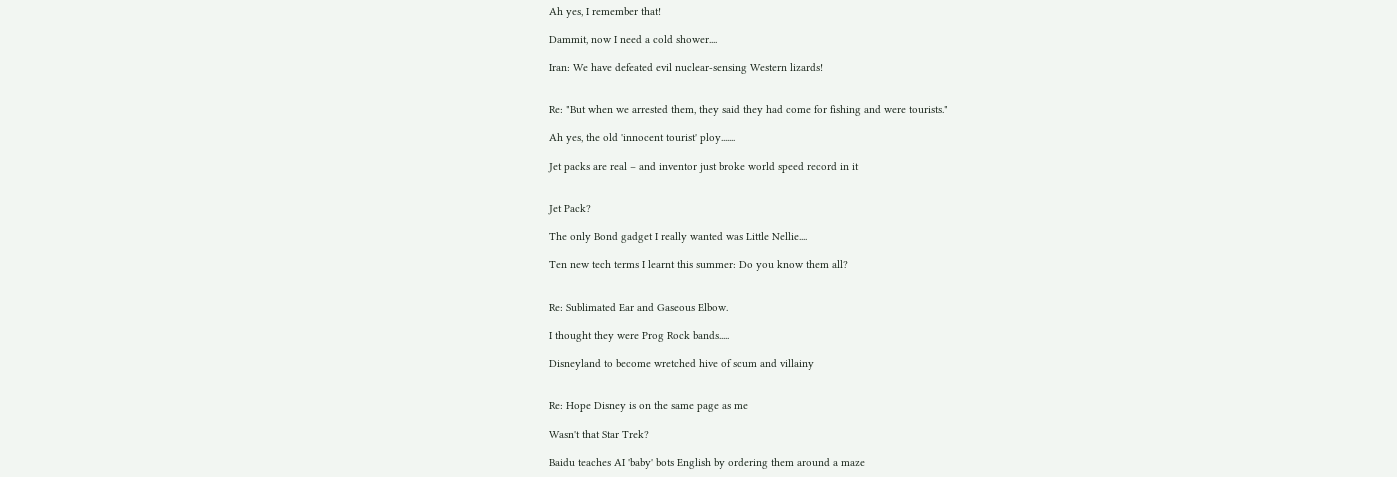Ah yes, I remember that!

Dammit, now I need a cold shower....

Iran: We have defeated evil nuclear-sensing Western lizards!


Re: "But when we arrested them, they said they had come for fishing and were tourists."

Ah yes, the old 'innocent tourist' ploy.......

Jet packs are real – and inventor just broke world speed record in it


Jet Pack?

The only Bond gadget I really wanted was Little Nellie....

Ten new tech terms I learnt this summer: Do you know them all?


Re: Sublimated Ear and Gaseous Elbow.

I thought they were Prog Rock bands.....

Disneyland to become wretched hive of scum and villainy


Re: Hope Disney is on the same page as me

Wasn't that Star Trek?

Baidu teaches AI 'baby' bots English by ordering them around a maze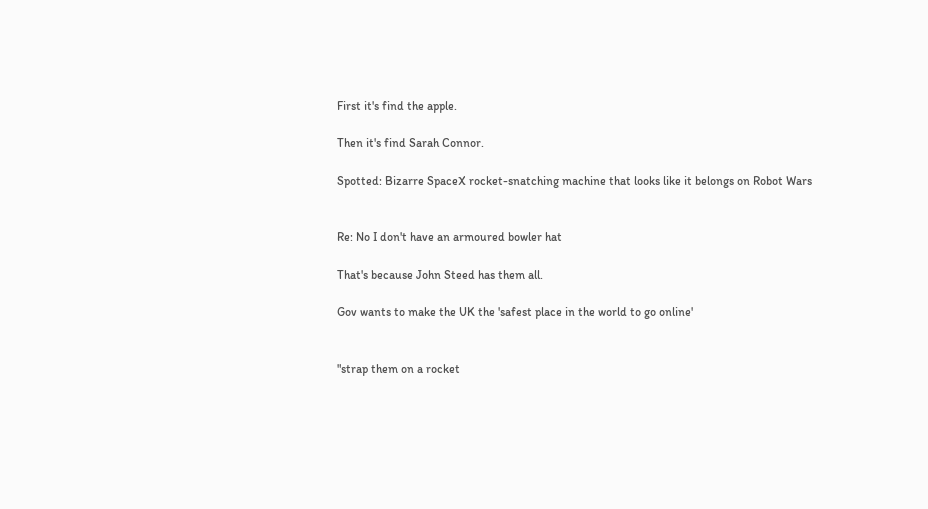First it's find the apple.

Then it's find Sarah Connor.

Spotted: Bizarre SpaceX rocket-snatching machine that looks like it belongs on Robot Wars


Re: No I don't have an armoured bowler hat

That's because John Steed has them all.

Gov wants to make the UK the 'safest place in the world to go online'


"strap them on a rocket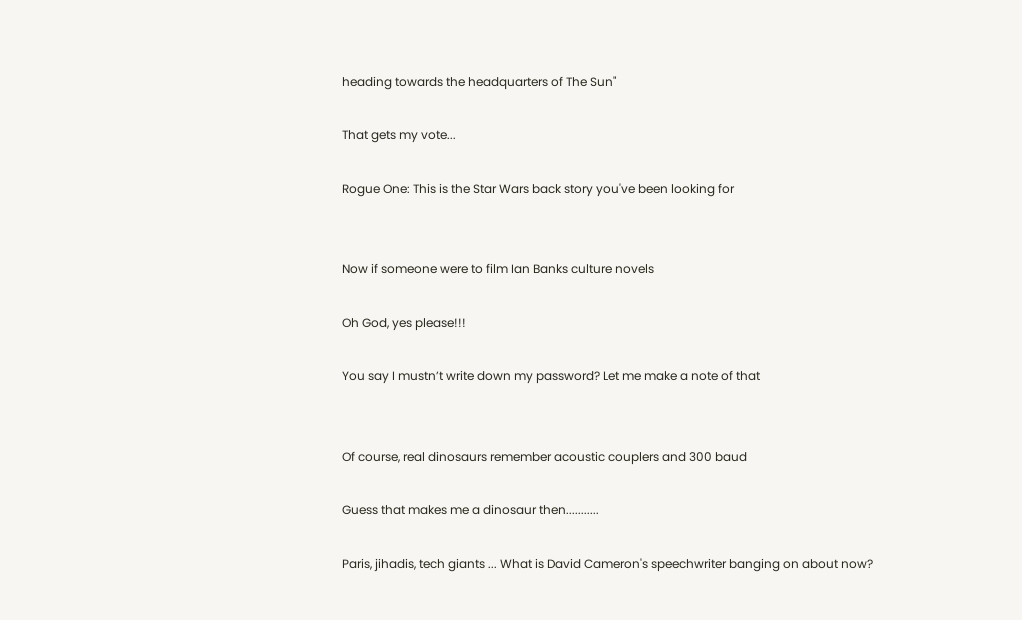heading towards the headquarters of The Sun"

That gets my vote...

Rogue One: This is the Star Wars back story you've been looking for


Now if someone were to film Ian Banks culture novels

Oh God, yes please!!!

You say I mustn’t write down my password? Let me make a note of that


Of course, real dinosaurs remember acoustic couplers and 300 baud

Guess that makes me a dinosaur then...........

Paris, jihadis, tech giants ... What is David Cameron's speechwriter banging on about now?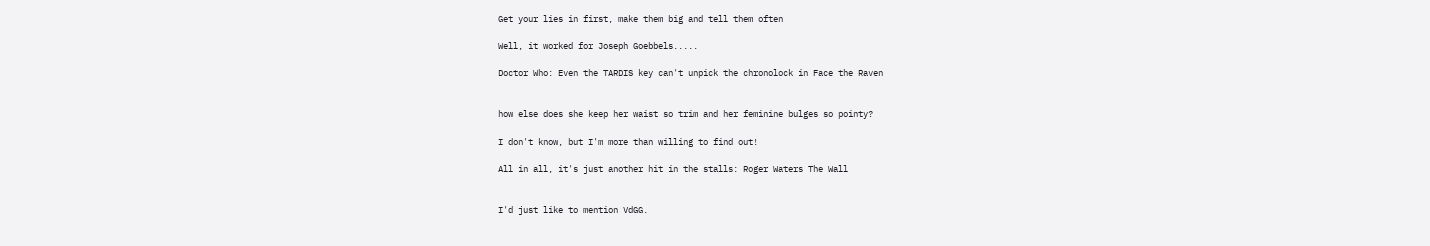Get your lies in first, make them big and tell them often

Well, it worked for Joseph Goebbels.....

Doctor Who: Even the TARDIS key can't unpick the chronolock in Face the Raven


how else does she keep her waist so trim and her feminine bulges so pointy?

I don't know, but I'm more than willing to find out!

All in all, it's just another hit in the stalls: Roger Waters The Wall


I'd just like to mention VdGG.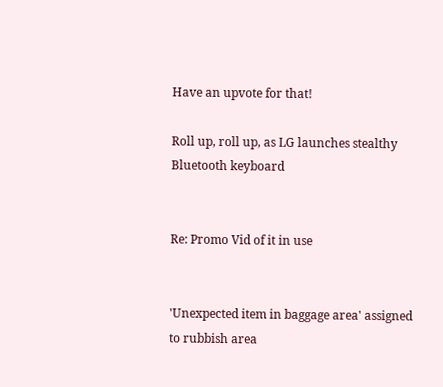Have an upvote for that!

Roll up, roll up, as LG launches stealthy Bluetooth keyboard


Re: Promo Vid of it in use


'Unexpected item in baggage area' assigned to rubbish area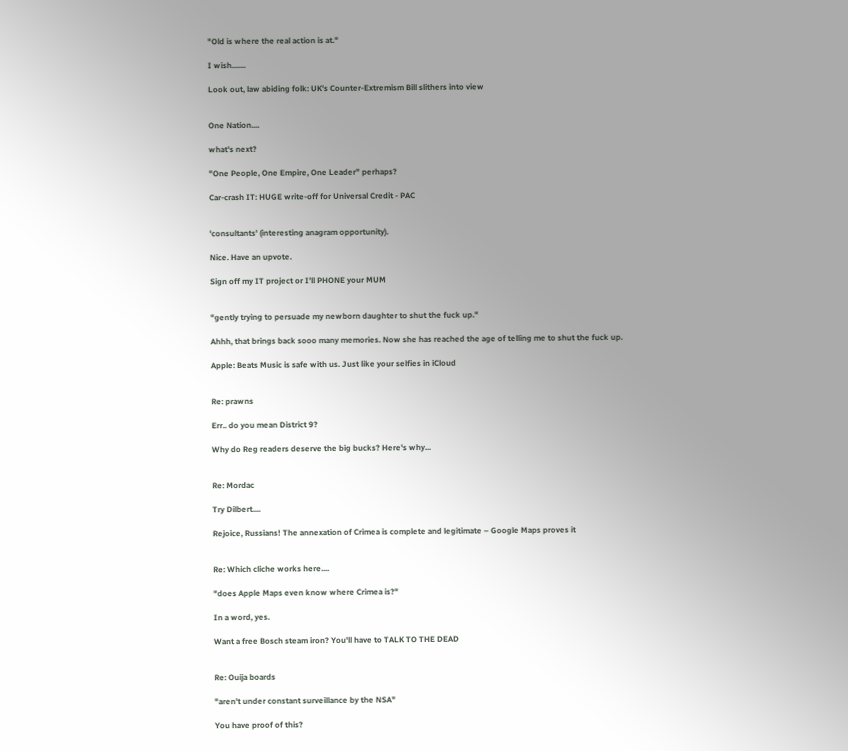"Old is where the real action is at."

I wish.......

Look out, law abiding folk: UK’s Counter-Extremism Bill slithers into view


One Nation....

what's next?

"One People, One Empire, One Leader" perhaps?

Car-crash IT: HUGE write-off for Universal Credit - PAC


'consultants' (interesting anagram opportunity).

Nice. Have an upvote.

Sign off my IT project or I’ll PHONE your MUM


"gently trying to persuade my newborn daughter to shut the fuck up."

Ahhh, that brings back sooo many memories. Now she has reached the age of telling me to shut the fuck up.

Apple: Beats Music is safe with us. Just like your selfies in iCloud


Re: prawns

Err.. do you mean District 9?

Why do Reg readers deserve the big bucks? Here's why...


Re: Mordac

Try Dilbert....

Rejoice, Russians! The annexation of Crimea is complete and legitimate – Google Maps proves it


Re: Which cliche works here....

"does Apple Maps even know where Crimea is?"

In a word, yes.

Want a free Bosch steam iron? You'll have to TALK TO THE DEAD


Re: Ouija boards

"aren't under constant surveillance by the NSA"

You have proof of this?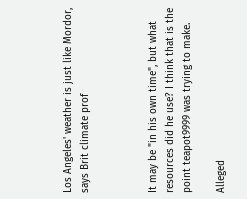Los Angeles' weather is just like Mordor, says Brit climate prof



It may be "in his own time", but what resources did he use? I think that is the point teapot9999 was trying to make.

Alleged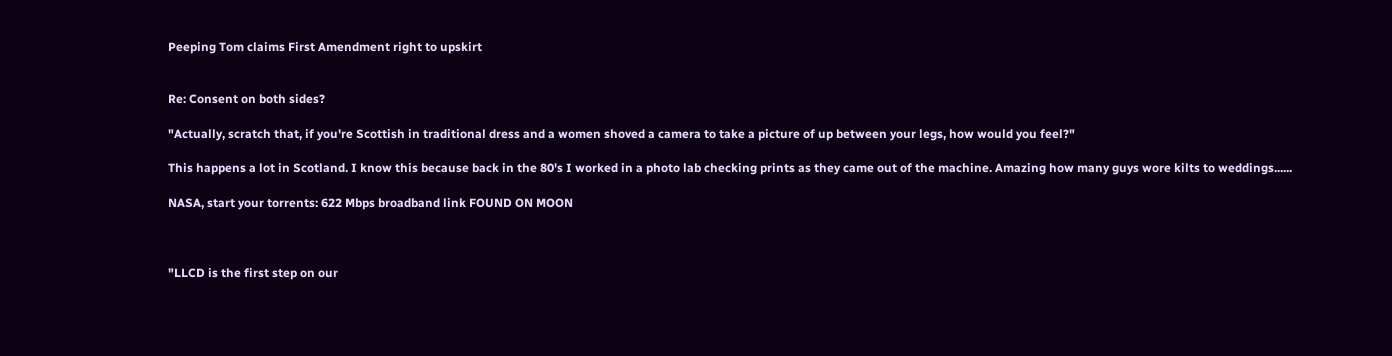Peeping Tom claims First Amendment right to upskirt


Re: Consent on both sides?

"Actually, scratch that, if you're Scottish in traditional dress and a women shoved a camera to take a picture of up between your legs, how would you feel?"

This happens a lot in Scotland. I know this because back in the 80's I worked in a photo lab checking prints as they came out of the machine. Amazing how many guys wore kilts to weddings......

NASA, start your torrents: 622 Mbps broadband link FOUND ON MOON



"LLCD is the first step on our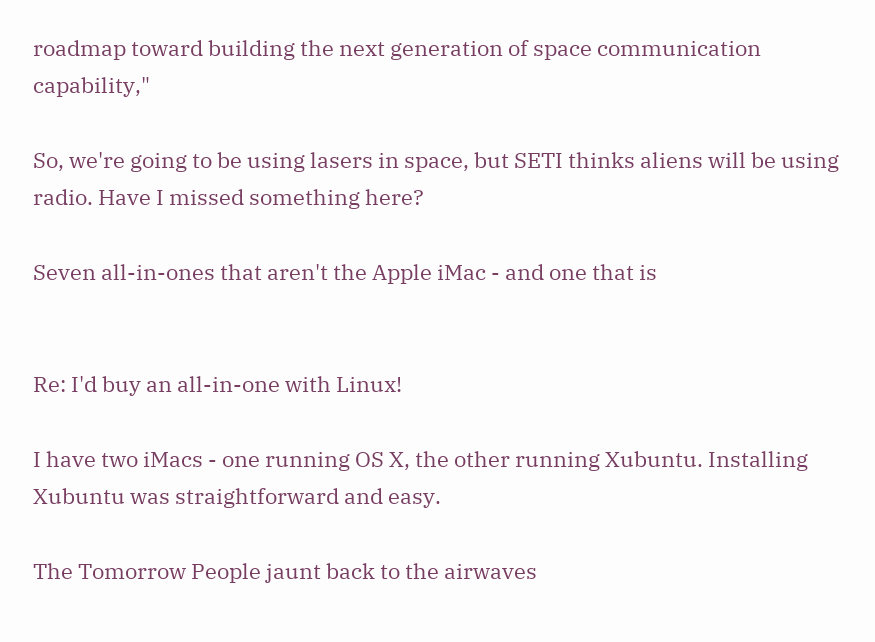roadmap toward building the next generation of space communication capability,"

So, we're going to be using lasers in space, but SETI thinks aliens will be using radio. Have I missed something here?

Seven all-in-ones that aren't the Apple iMac - and one that is


Re: I'd buy an all-in-one with Linux!

I have two iMacs - one running OS X, the other running Xubuntu. Installing Xubuntu was straightforward and easy.

The Tomorrow People jaunt back to the airwaves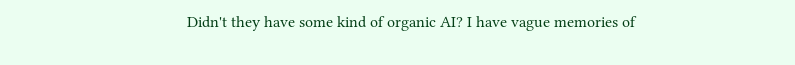Didn't they have some kind of organic AI? I have vague memories of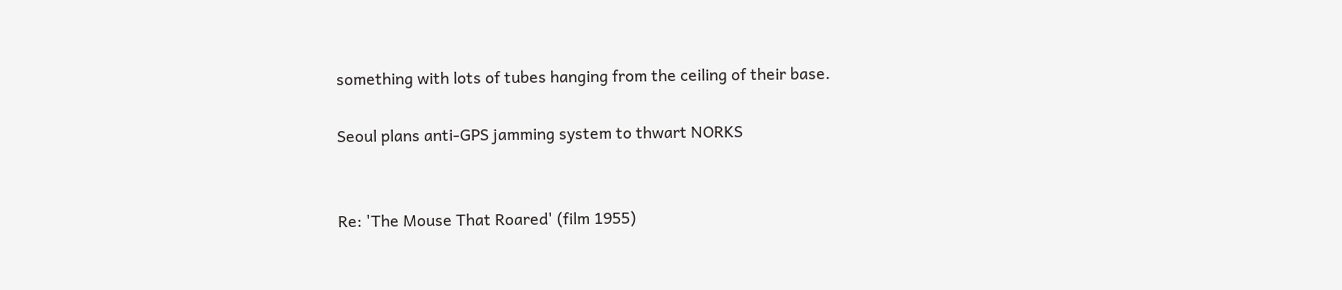something with lots of tubes hanging from the ceiling of their base.

Seoul plans anti-GPS jamming system to thwart NORKS


Re: 'The Mouse That Roared' (film 1955)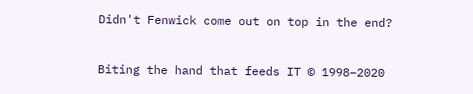Didn't Fenwick come out on top in the end?


Biting the hand that feeds IT © 1998–2020